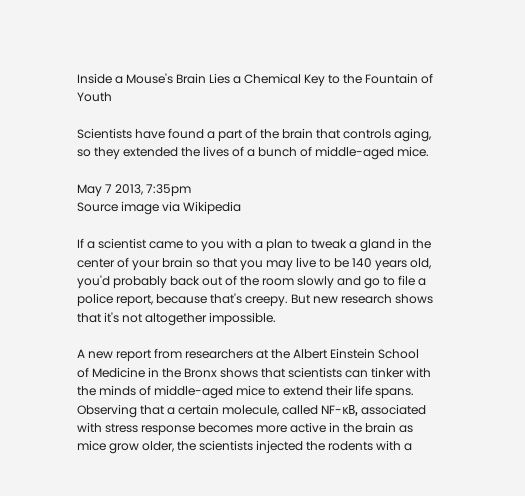Inside a Mouse's Brain Lies a Chemical Key to the Fountain of Youth

Scientists have found a part of the brain that controls aging, so they extended the lives of a bunch of middle-aged mice.

May 7 2013, 7:35pm
Source image via Wikipedia

If a scientist came to you with a plan to tweak a gland in the center of your brain so that you may live to be 140 years old, you'd probably back out of the room slowly and go to file a police report, because that's creepy. But new research shows that it's not altogether impossible.

A new report from researchers at the Albert Einstein School of Medicine in the Bronx shows that scientists can tinker with the minds of middle-aged mice to extend their life spans. Observing that a certain molecule, called NF-κB, associated with stress response becomes more active in the brain as mice grow older, the scientists injected the rodents with a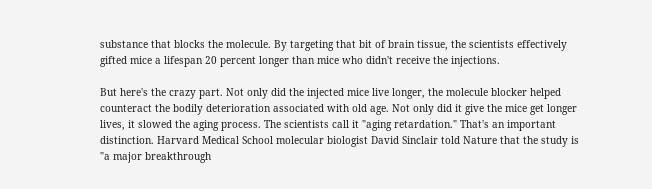substance that blocks the molecule. By targeting that bit of brain tissue, the scientists effectively gifted mice a lifespan 20 percent longer than mice who didn't receive the injections.

But here's the crazy part. Not only did the injected mice live longer, the molecule blocker helped counteract the bodily deterioration associated with old age. Not only did it give the mice get longer lives, it slowed the aging process. The scientists call it "aging retardation." That's an important distinction. Harvard Medical School molecular biologist David Sinclair told Nature that the study is "a major breakthrough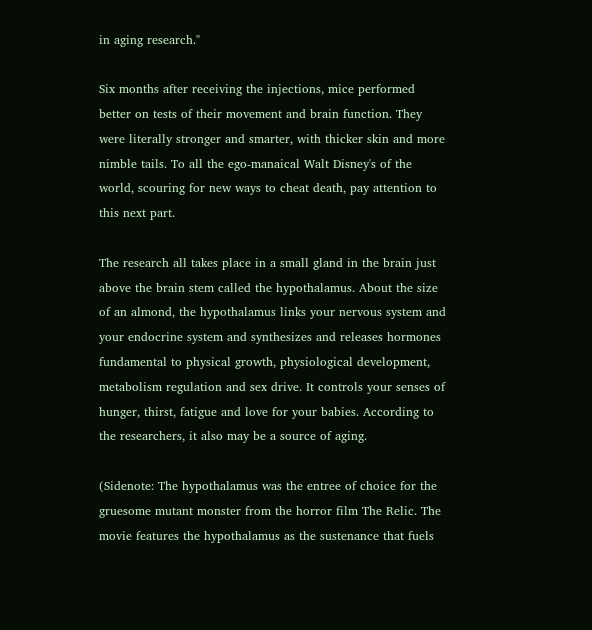in aging research."

Six months after receiving the injections, mice performed better on tests of their movement and brain function. They were literally stronger and smarter, with thicker skin and more nimble tails. To all the ego-manaical Walt Disney's of the world, scouring for new ways to cheat death, pay attention to this next part.

The research all takes place in a small gland in the brain just above the brain stem called the hypothalamus. About the size of an almond, the hypothalamus links your nervous system and your endocrine system and synthesizes and releases hormones fundamental to physical growth, physiological development, metabolism regulation and sex drive. It controls your senses of hunger, thirst, fatigue and love for your babies. According to the researchers, it also may be a source of aging.

(Sidenote: The hypothalamus was the entree of choice for the gruesome mutant monster from the horror film The Relic. The movie features the hypothalamus as the sustenance that fuels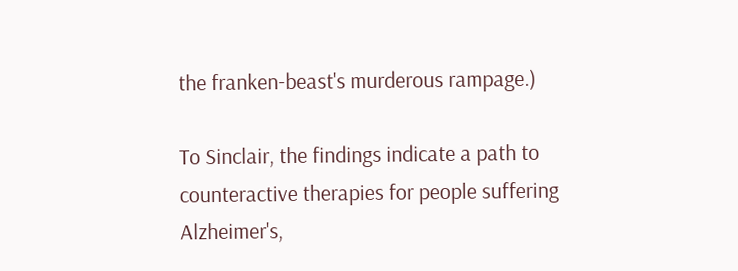the franken-beast's murderous rampage.)

To Sinclair, the findings indicate a path to counteractive therapies for people suffering Alzheimer's,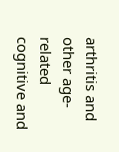arthritis and other age-related cognitive and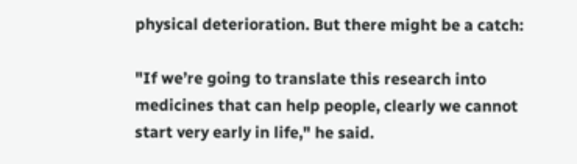physical deterioration. But there might be a catch:

"If we’re going to translate this research into medicines that can help people, clearly we cannot start very early in life," he said.